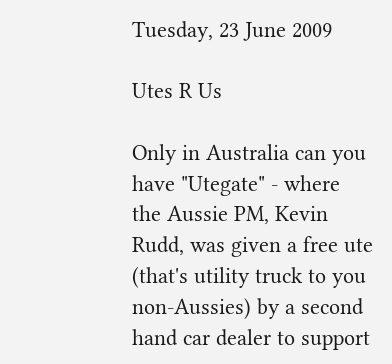Tuesday, 23 June 2009

Utes R Us

Only in Australia can you have "Utegate" - where the Aussie PM, Kevin Rudd, was given a free ute (that's utility truck to you non-Aussies) by a second hand car dealer to support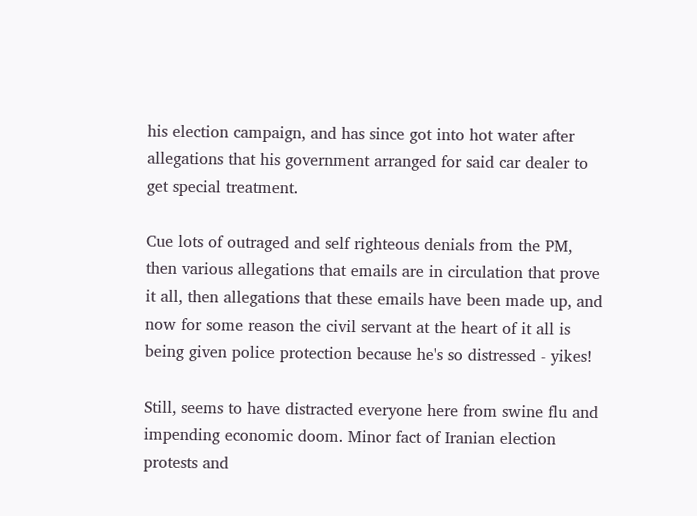his election campaign, and has since got into hot water after allegations that his government arranged for said car dealer to get special treatment.

Cue lots of outraged and self righteous denials from the PM, then various allegations that emails are in circulation that prove it all, then allegations that these emails have been made up, and now for some reason the civil servant at the heart of it all is being given police protection because he's so distressed - yikes!

Still, seems to have distracted everyone here from swine flu and impending economic doom. Minor fact of Iranian election protests and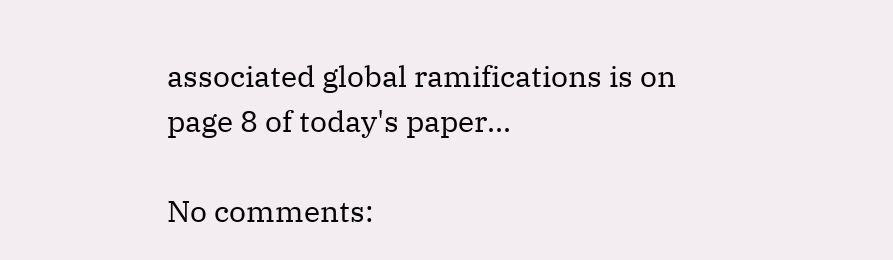associated global ramifications is on page 8 of today's paper...

No comments: